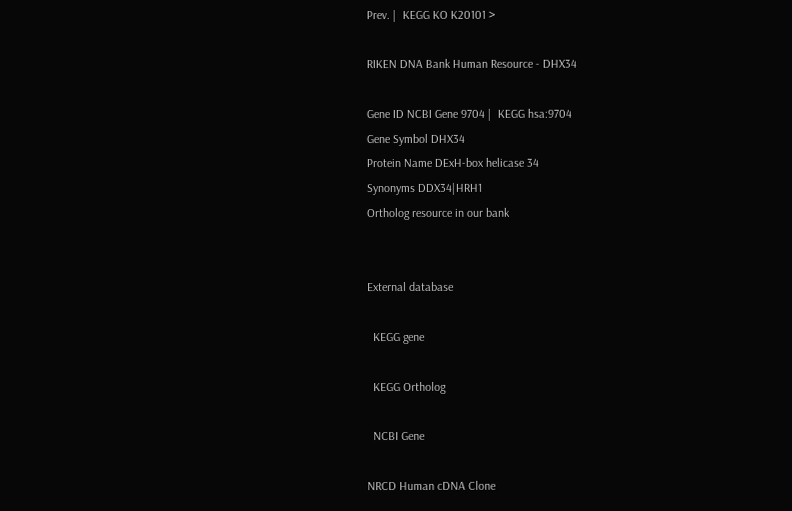Prev. |  KEGG KO K20101 >

RIKEN DNA Bank Human Resource - DHX34

Gene ID NCBI Gene 9704 |  KEGG hsa:9704
Gene Symbol DHX34
Protein Name DExH-box helicase 34
Synonyms DDX34|HRH1
Ortholog resource in our bank


External database

  KEGG gene

  KEGG Ortholog

  NCBI Gene

NRCD Human cDNA Clone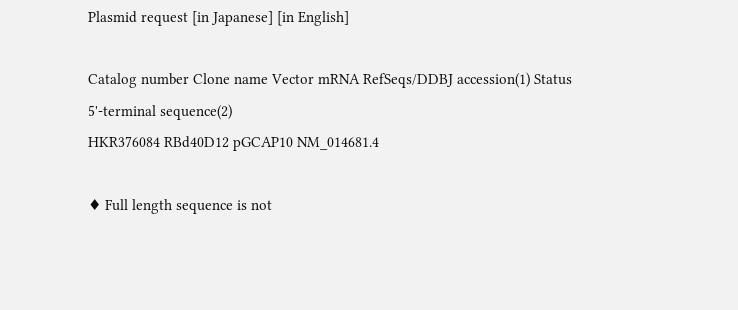Plasmid request [in Japanese] [in English]

Catalog number Clone name Vector mRNA RefSeqs/DDBJ accession(1) Status
5'-terminal sequence(2)
HKR376084 RBd40D12 pGCAP10 NM_014681.4

♦ Full length sequence is not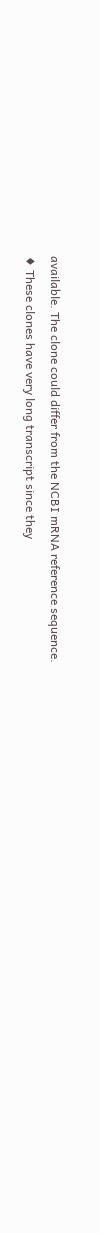available. The clone could differ from the NCBI mRNA reference sequence.
♦ These clones have very long transcript since they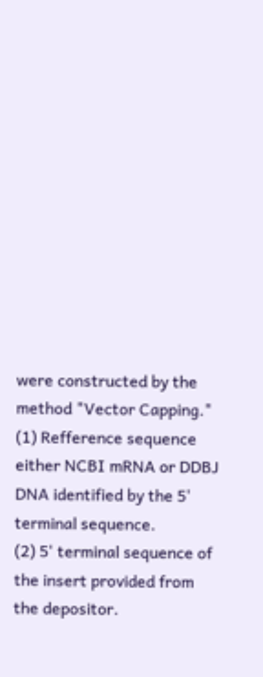were constructed by the method "Vector Capping."
(1) Refference sequence either NCBI mRNA or DDBJ DNA identified by the 5' terminal sequence.
(2) 5' terminal sequence of the insert provided from the depositor.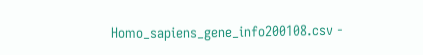Homo_sapiens_gene_info200108.csv -